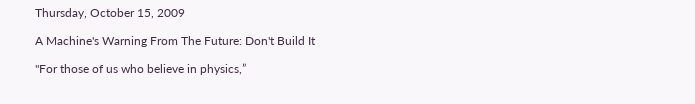Thursday, October 15, 2009

A Machine's Warning From The Future: Don't Build It

"For those of us who believe in physics,”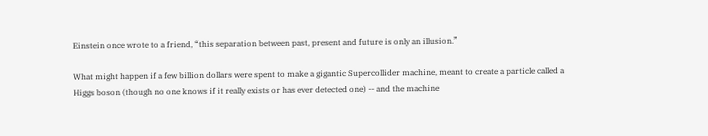Einstein once wrote to a friend, “this separation between past, present and future is only an illusion.”

What might happen if a few billion dollars were spent to make a gigantic Supercollider machine, meant to create a particle called a Higgs boson (though no one knows if it really exists or has ever detected one) -- and the machine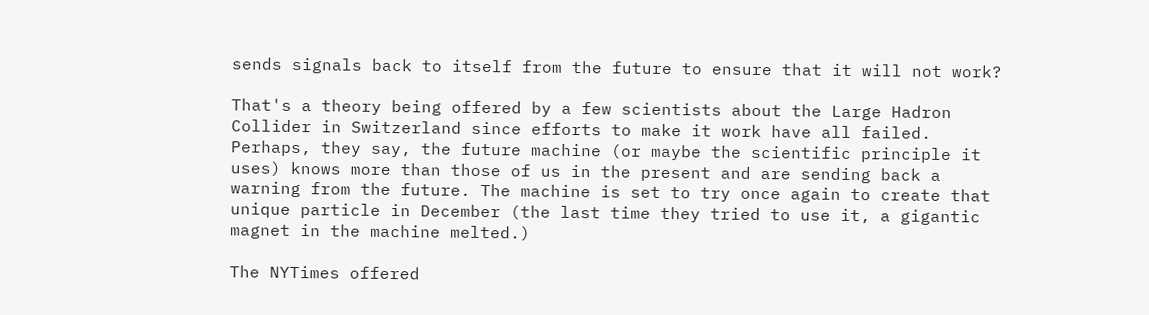sends signals back to itself from the future to ensure that it will not work?

That's a theory being offered by a few scientists about the Large Hadron Collider in Switzerland since efforts to make it work have all failed. Perhaps, they say, the future machine (or maybe the scientific principle it uses) knows more than those of us in the present and are sending back a warning from the future. The machine is set to try once again to create that unique particle in December (the last time they tried to use it, a gigantic magnet in the machine melted.)

The NYTimes offered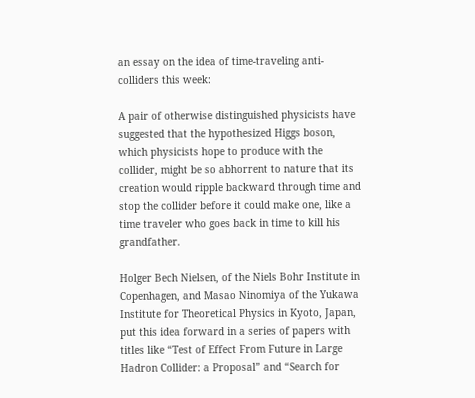an essay on the idea of time-traveling anti-colliders this week:

A pair of otherwise distinguished physicists have suggested that the hypothesized Higgs boson, which physicists hope to produce with the collider, might be so abhorrent to nature that its creation would ripple backward through time and stop the collider before it could make one, like a time traveler who goes back in time to kill his grandfather.

Holger Bech Nielsen, of the Niels Bohr Institute in Copenhagen, and Masao Ninomiya of the Yukawa Institute for Theoretical Physics in Kyoto, Japan, put this idea forward in a series of papers with titles like “Test of Effect From Future in Large Hadron Collider: a Proposal” and “Search for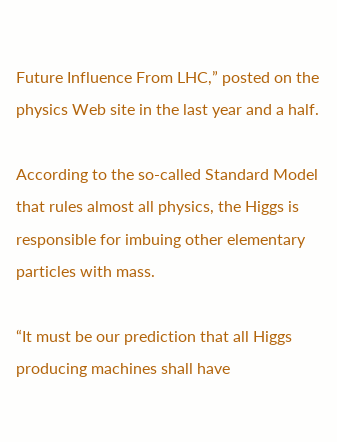Future Influence From LHC,” posted on the physics Web site in the last year and a half.

According to the so-called Standard Model that rules almost all physics, the Higgs is responsible for imbuing other elementary particles with mass.

“It must be our prediction that all Higgs producing machines shall have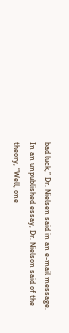bad luck,” Dr. Nielsen said in an e-mail message. In an unpublished essay, Dr. Nielson said of the theory, “Well, one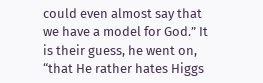could even almost say that we have a model for God.” It is their guess, he went on, “that He rather hates Higgs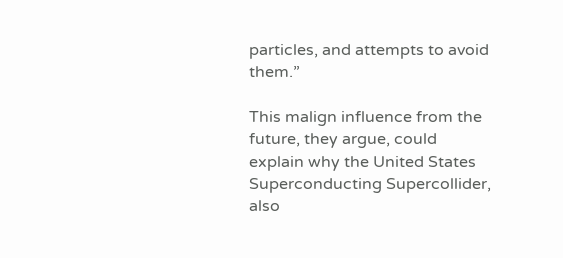particles, and attempts to avoid them.”

This malign influence from the future, they argue, could explain why the United States Superconducting Supercollider, also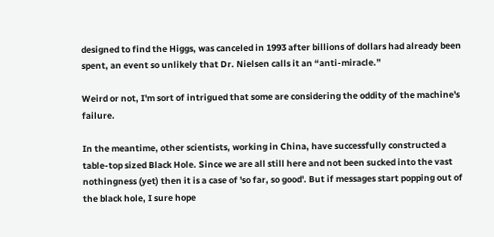designed to find the Higgs, was canceled in 1993 after billions of dollars had already been spent, an event so unlikely that Dr. Nielsen calls it an “anti-miracle.”

Weird or not, I'm sort of intrigued that some are considering the oddity of the machine's failure.

In the meantime, other scientists, working in China, have successfully constructed a table-top sized Black Hole. Since we are all still here and not been sucked into the vast nothingness (yet) then it is a case of 'so far, so good'. But if messages start popping out of the black hole, I sure hope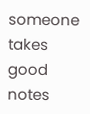someone takes good notes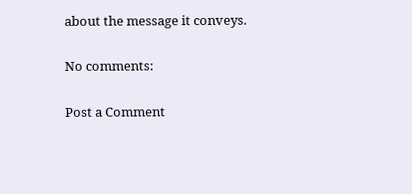about the message it conveys.

No comments:

Post a Comment